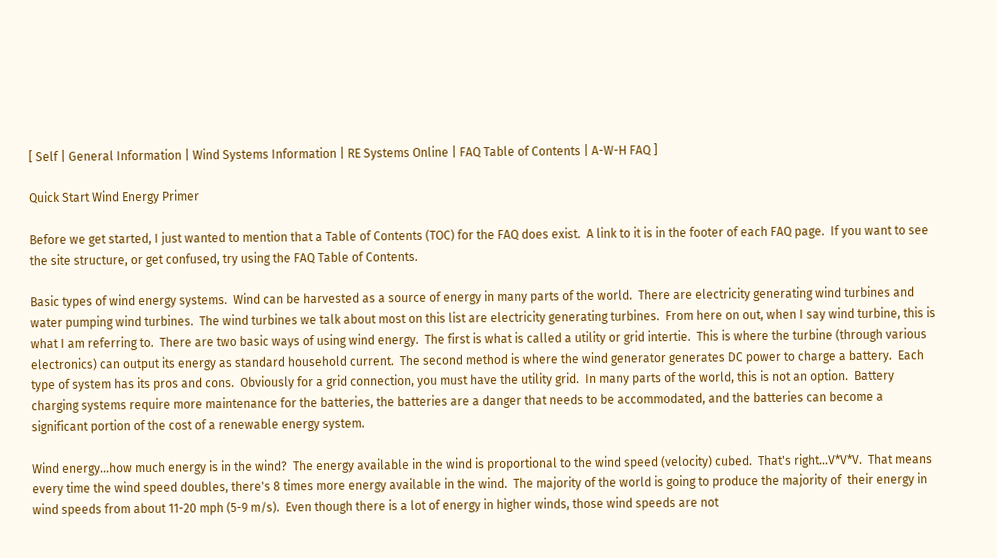[ Self | General Information | Wind Systems Information | RE Systems Online | FAQ Table of Contents | A-W-H FAQ ]

Quick Start Wind Energy Primer

Before we get started, I just wanted to mention that a Table of Contents (TOC) for the FAQ does exist.  A link to it is in the footer of each FAQ page.  If you want to see the site structure, or get confused, try using the FAQ Table of Contents.

Basic types of wind energy systems.  Wind can be harvested as a source of energy in many parts of the world.  There are electricity generating wind turbines and water pumping wind turbines.  The wind turbines we talk about most on this list are electricity generating turbines.  From here on out, when I say wind turbine, this is what I am referring to.  There are two basic ways of using wind energy.  The first is what is called a utility or grid intertie.  This is where the turbine (through various electronics) can output its energy as standard household current.  The second method is where the wind generator generates DC power to charge a battery.  Each type of system has its pros and cons.  Obviously for a grid connection, you must have the utility grid.  In many parts of the world, this is not an option.  Battery charging systems require more maintenance for the batteries, the batteries are a danger that needs to be accommodated, and the batteries can become a significant portion of the cost of a renewable energy system.

Wind energy...how much energy is in the wind?  The energy available in the wind is proportional to the wind speed (velocity) cubed.  That's right...V*V*V.  That means every time the wind speed doubles, there's 8 times more energy available in the wind.  The majority of the world is going to produce the majority of  their energy in wind speeds from about 11-20 mph (5-9 m/s).  Even though there is a lot of energy in higher winds, those wind speeds are not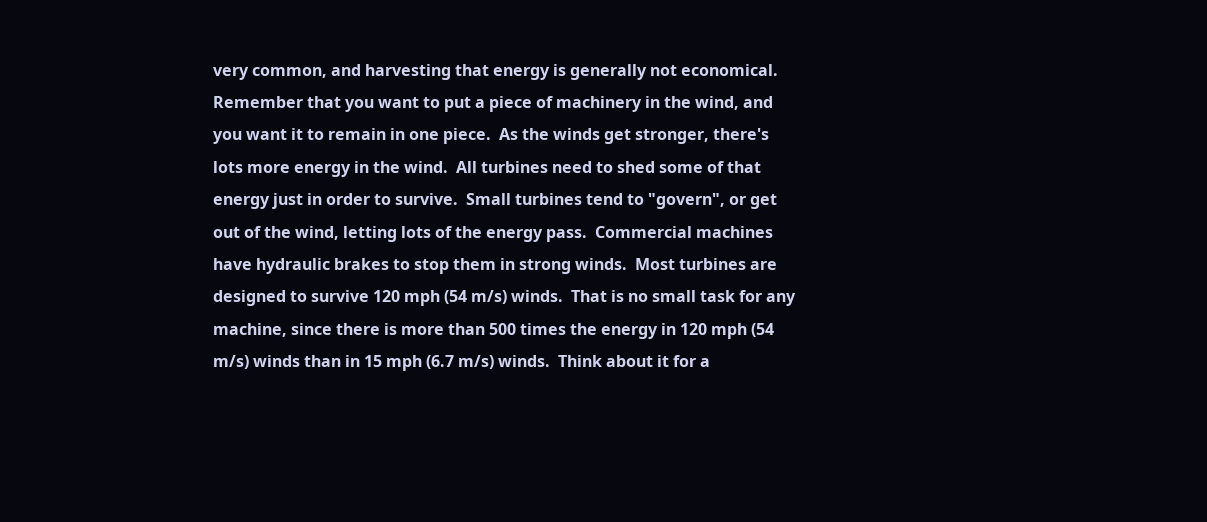very common, and harvesting that energy is generally not economical.  Remember that you want to put a piece of machinery in the wind, and you want it to remain in one piece.  As the winds get stronger, there's lots more energy in the wind.  All turbines need to shed some of that energy just in order to survive.  Small turbines tend to "govern", or get out of the wind, letting lots of the energy pass.  Commercial machines have hydraulic brakes to stop them in strong winds.  Most turbines are designed to survive 120 mph (54 m/s) winds.  That is no small task for any machine, since there is more than 500 times the energy in 120 mph (54 m/s) winds than in 15 mph (6.7 m/s) winds.  Think about it for a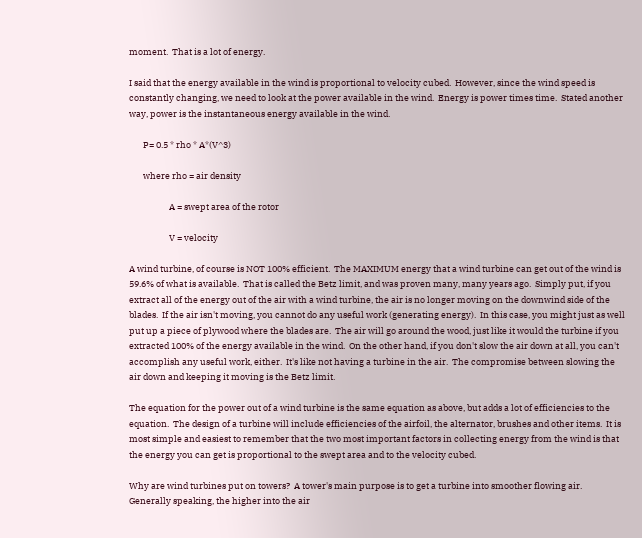moment.  That is a lot of energy.

I said that the energy available in the wind is proportional to velocity cubed.  However, since the wind speed is constantly changing, we need to look at the power available in the wind.  Energy is power times time.  Stated another way, power is the instantaneous energy available in the wind.

       P= 0.5 * rho * A*(V^3)

       where rho = air density

                    A = swept area of the rotor

                    V = velocity

A wind turbine, of course is NOT 100% efficient.  The MAXIMUM energy that a wind turbine can get out of the wind is 59.6% of what is available.  That is called the Betz limit, and was proven many, many years ago.  Simply put, if you extract all of the energy out of the air with a wind turbine, the air is no longer moving on the downwind side of the blades.  If the air isn't moving, you cannot do any useful work (generating energy).  In this case, you might just as well put up a piece of plywood where the blades are.  The air will go around the wood, just like it would the turbine if you extracted 100% of the energy available in the wind.  On the other hand, if you don't slow the air down at all, you can't accomplish any useful work, either.  It's like not having a turbine in the air.  The compromise between slowing the air down and keeping it moving is the Betz limit.

The equation for the power out of a wind turbine is the same equation as above, but adds a lot of efficiencies to the equation.  The design of a turbine will include efficiencies of the airfoil, the alternator, brushes and other items.  It is most simple and easiest to remember that the two most important factors in collecting energy from the wind is that the energy you can get is proportional to the swept area and to the velocity cubed.

Why are wind turbines put on towers?  A tower's main purpose is to get a turbine into smoother flowing air.  Generally speaking, the higher into the air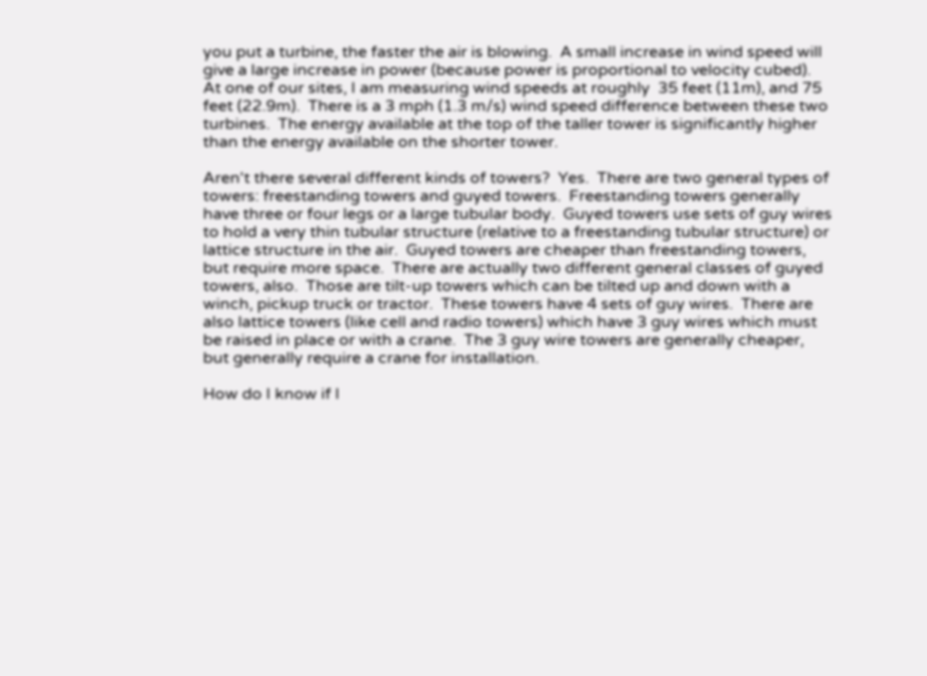you put a turbine, the faster the air is blowing.  A small increase in wind speed will give a large increase in power (because power is proportional to velocity cubed).  At one of our sites, I am measuring wind speeds at roughly  35 feet (11m), and 75 feet (22.9m).  There is a 3 mph (1.3 m/s) wind speed difference between these two turbines.  The energy available at the top of the taller tower is significantly higher than the energy available on the shorter tower.

Aren't there several different kinds of towers?  Yes.  There are two general types of towers: freestanding towers and guyed towers.  Freestanding towers generally have three or four legs or a large tubular body.  Guyed towers use sets of guy wires to hold a very thin tubular structure (relative to a freestanding tubular structure) or lattice structure in the air.  Guyed towers are cheaper than freestanding towers, but require more space.  There are actually two different general classes of guyed towers, also.  Those are tilt-up towers which can be tilted up and down with a winch, pickup truck or tractor.  These towers have 4 sets of guy wires.  There are also lattice towers (like cell and radio towers) which have 3 guy wires which must be raised in place or with a crane.  The 3 guy wire towers are generally cheaper, but generally require a crane for installation.

How do I know if I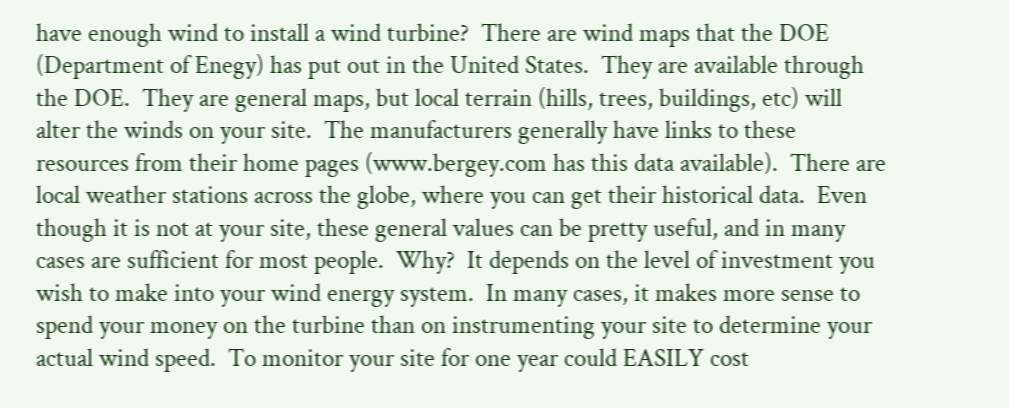have enough wind to install a wind turbine?  There are wind maps that the DOE (Department of Enegy) has put out in the United States.  They are available through the DOE.  They are general maps, but local terrain (hills, trees, buildings, etc) will alter the winds on your site.  The manufacturers generally have links to these resources from their home pages (www.bergey.com has this data available).  There are local weather stations across the globe, where you can get their historical data.  Even though it is not at your site, these general values can be pretty useful, and in many cases are sufficient for most people.  Why?  It depends on the level of investment you wish to make into your wind energy system.  In many cases, it makes more sense to spend your money on the turbine than on instrumenting your site to determine your actual wind speed.  To monitor your site for one year could EASILY cost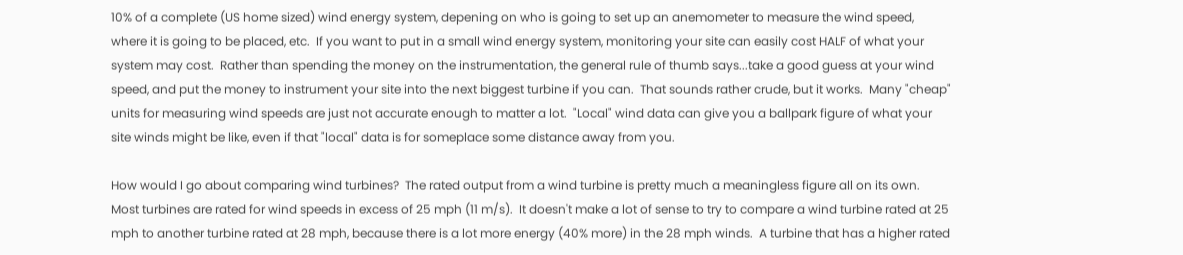10% of a complete (US home sized) wind energy system, depening on who is going to set up an anemometer to measure the wind speed, where it is going to be placed, etc.  If you want to put in a small wind energy system, monitoring your site can easily cost HALF of what your system may cost.  Rather than spending the money on the instrumentation, the general rule of thumb says...take a good guess at your wind speed, and put the money to instrument your site into the next biggest turbine if you can.  That sounds rather crude, but it works.  Many "cheap" units for measuring wind speeds are just not accurate enough to matter a lot.  "Local" wind data can give you a ballpark figure of what your site winds might be like, even if that "local" data is for someplace some distance away from you.

How would I go about comparing wind turbines?  The rated output from a wind turbine is pretty much a meaningless figure all on its own.  Most turbines are rated for wind speeds in excess of 25 mph (11 m/s).  It doesn't make a lot of sense to try to compare a wind turbine rated at 25 mph to another turbine rated at 28 mph, because there is a lot more energy (40% more) in the 28 mph winds.  A turbine that has a higher rated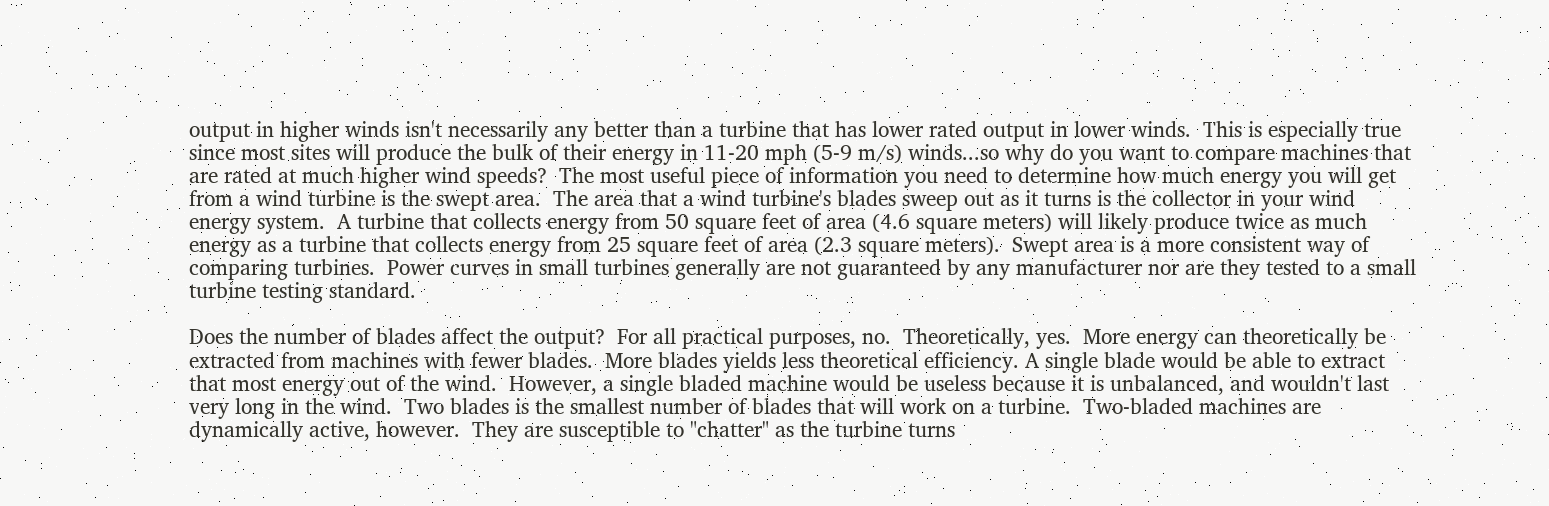output in higher winds isn't necessarily any better than a turbine that has lower rated output in lower winds.  This is especially true since most sites will produce the bulk of their energy in 11-20 mph (5-9 m/s) winds...so why do you want to compare machines that are rated at much higher wind speeds?  The most useful piece of information you need to determine how much energy you will get from a wind turbine is the swept area.  The area that a wind turbine's blades sweep out as it turns is the collector in your wind energy system.  A turbine that collects energy from 50 square feet of area (4.6 square meters) will likely produce twice as much energy as a turbine that collects energy from 25 square feet of area (2.3 square meters).  Swept area is a more consistent way of comparing turbines.  Power curves in small turbines generally are not guaranteed by any manufacturer nor are they tested to a small turbine testing standard.

Does the number of blades affect the output?  For all practical purposes, no.  Theoretically, yes.  More energy can theoretically be extracted from machines with fewer blades.  More blades yields less theoretical efficiency. A single blade would be able to extract that most energy out of the wind.  However, a single bladed machine would be useless because it is unbalanced, and wouldn't last very long in the wind.  Two blades is the smallest number of blades that will work on a turbine.  Two-bladed machines are dynamically active, however.  They are susceptible to "chatter" as the turbine turns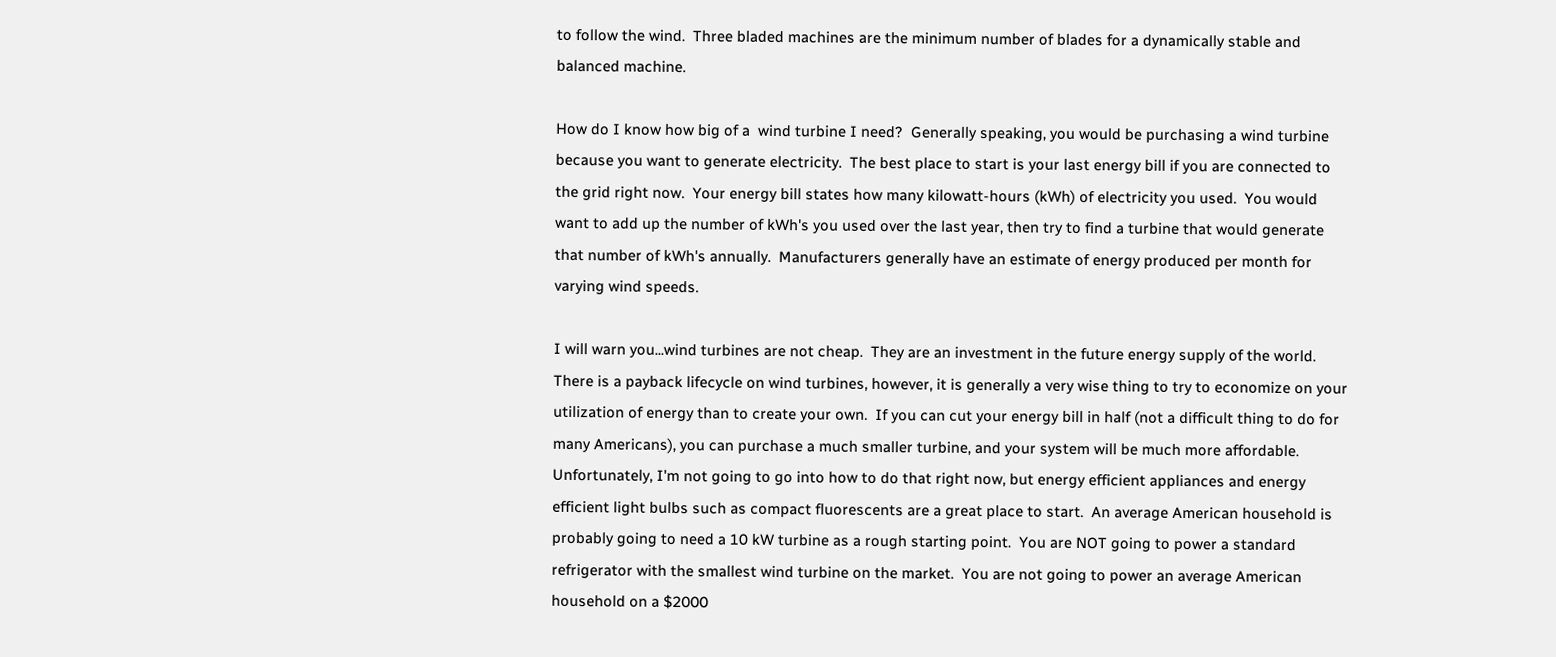to follow the wind.  Three bladed machines are the minimum number of blades for a dynamically stable and balanced machine.

How do I know how big of a  wind turbine I need?  Generally speaking, you would be purchasing a wind turbine because you want to generate electricity.  The best place to start is your last energy bill if you are connected to the grid right now.  Your energy bill states how many kilowatt-hours (kWh) of electricity you used.  You would want to add up the number of kWh's you used over the last year, then try to find a turbine that would generate that number of kWh's annually.  Manufacturers generally have an estimate of energy produced per month for varying wind speeds.

I will warn you...wind turbines are not cheap.  They are an investment in the future energy supply of the world.  There is a payback lifecycle on wind turbines, however, it is generally a very wise thing to try to economize on your utilization of energy than to create your own.  If you can cut your energy bill in half (not a difficult thing to do for many Americans), you can purchase a much smaller turbine, and your system will be much more affordable.  Unfortunately, I'm not going to go into how to do that right now, but energy efficient appliances and energy efficient light bulbs such as compact fluorescents are a great place to start.  An average American household is probably going to need a 10 kW turbine as a rough starting point.  You are NOT going to power a standard refrigerator with the smallest wind turbine on the market.  You are not going to power an average American household on a $2000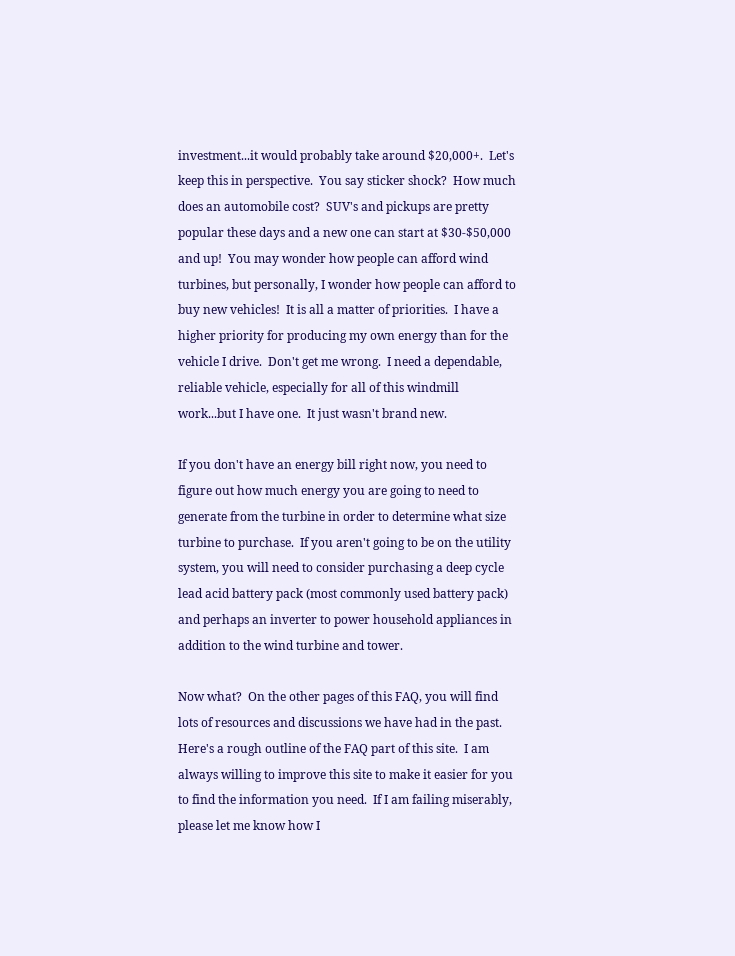investment...it would probably take around $20,000+.  Let's keep this in perspective.  You say sticker shock?  How much does an automobile cost?  SUV's and pickups are pretty popular these days and a new one can start at $30-$50,000 and up!  You may wonder how people can afford wind turbines, but personally, I wonder how people can afford to buy new vehicles!  It is all a matter of priorities.  I have a higher priority for producing my own energy than for the vehicle I drive.  Don't get me wrong.  I need a dependable, reliable vehicle, especially for all of this windmill work...but I have one.  It just wasn't brand new.

If you don't have an energy bill right now, you need to figure out how much energy you are going to need to generate from the turbine in order to determine what size turbine to purchase.  If you aren't going to be on the utility system, you will need to consider purchasing a deep cycle lead acid battery pack (most commonly used battery pack) and perhaps an inverter to power household appliances in addition to the wind turbine and tower.

Now what?  On the other pages of this FAQ, you will find lots of resources and discussions we have had in the past.  Here's a rough outline of the FAQ part of this site.  I am always willing to improve this site to make it easier for you to find the information you need.  If I am failing miserably, please let me know how I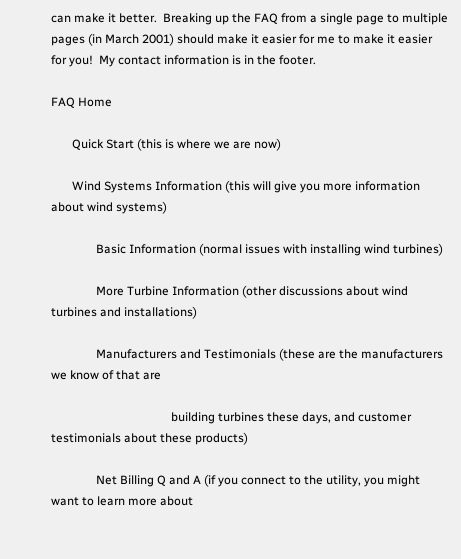can make it better.  Breaking up the FAQ from a single page to multiple pages (in March 2001) should make it easier for me to make it easier for you!  My contact information is in the footer.

FAQ Home

       Quick Start (this is where we are now)

       Wind Systems Information (this will give you more information about wind systems)

               Basic Information (normal issues with installing wind turbines)

               More Turbine Information (other discussions about wind turbines and installations)

               Manufacturers and Testimonials (these are the manufacturers we know of that are

                                        building turbines these days, and customer testimonials about these products)

               Net Billing Q and A (if you connect to the utility, you might want to learn more about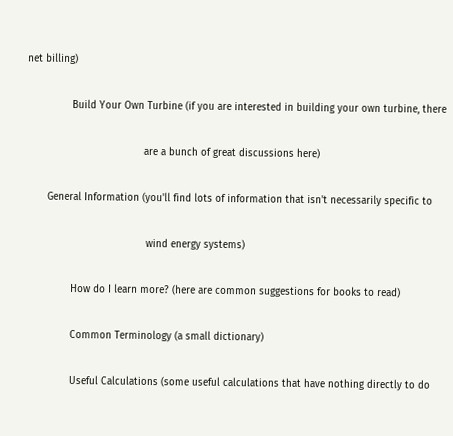net billing)

               Build Your Own Turbine (if you are interested in building your own turbine, there

                                       are a bunch of great discussions here)

       General Information (you'll find lots of information that isn't necessarily specific to

                                        wind energy systems)

               How do I learn more? (here are common suggestions for books to read)

               Common Terminology (a small dictionary)

               Useful Calculations (some useful calculations that have nothing directly to do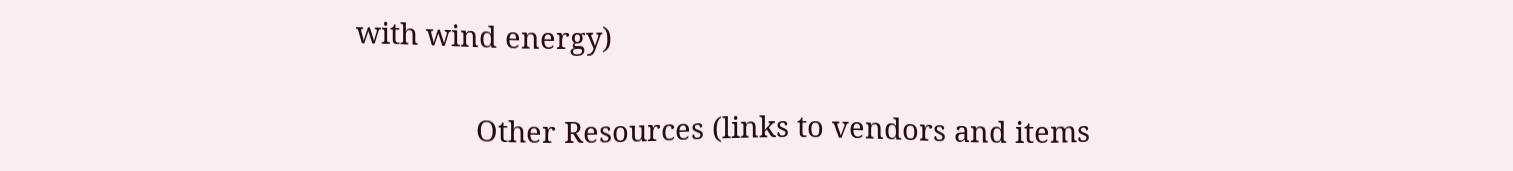with wind energy)

               Other Resources (links to vendors and items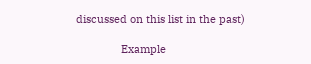discussed on this list in the past)

               Example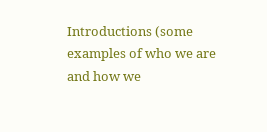Introductions (some examples of who we are and how we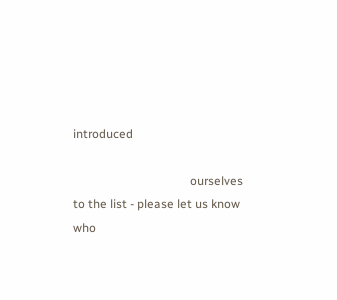introduced

                                       ourselves to the list - please let us know who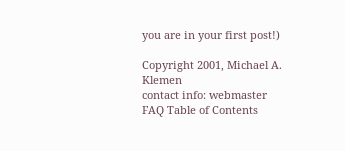you are in your first post!)

Copyright 2001, Michael A. Klemen                                                 contact info: webmaster                FAQ Table of Contents